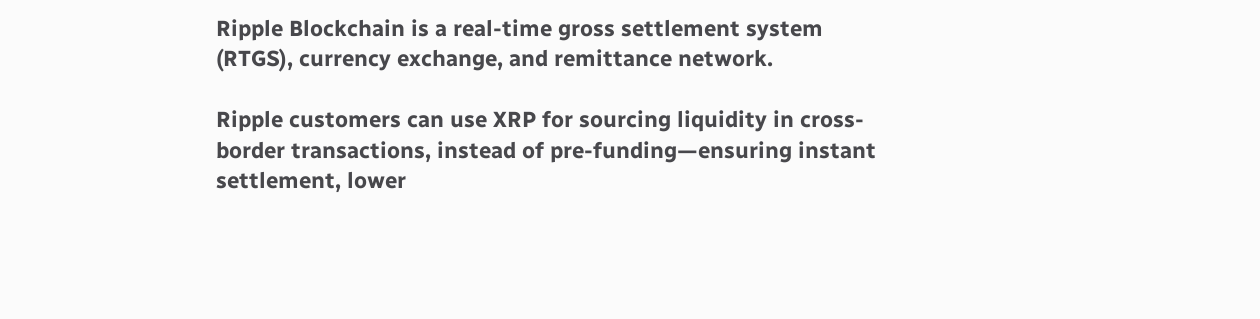Ripple Blockchain is a real-time gross settlement system (RTGS), currency exchange, and remittance network.

Ripple customers can use XRP for sourcing liquidity in cross-border transactions, instead of pre-funding—ensuring instant settlement, lower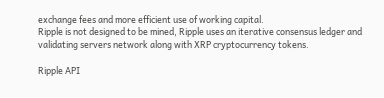exchange fees and more efficient use of working capital.
Ripple is not designed to be mined, Ripple uses an iterative consensus ledger and validating servers network along with XRP cryptocurrency tokens.

Ripple API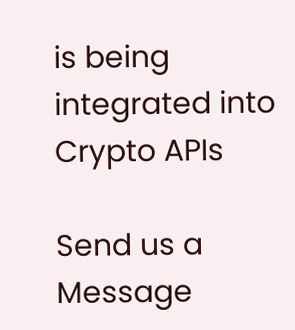is being integrated into Crypto APIs

Send us a Message